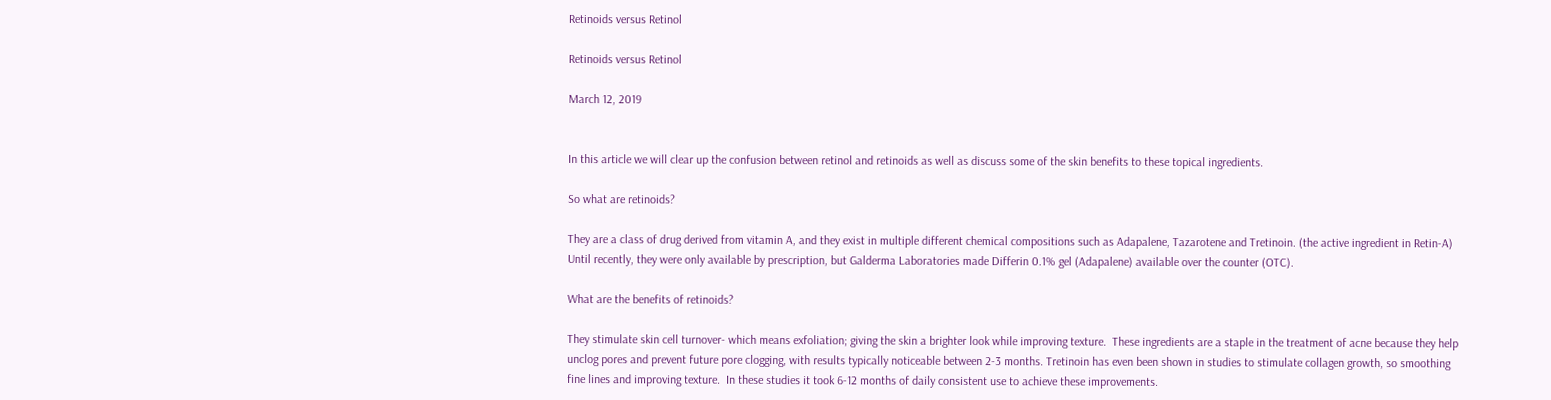Retinoids versus Retinol

Retinoids versus Retinol

March 12, 2019


In this article we will clear up the confusion between retinol and retinoids as well as discuss some of the skin benefits to these topical ingredients.

So what are retinoids?

They are a class of drug derived from vitamin A, and they exist in multiple different chemical compositions such as Adapalene, Tazarotene and Tretinoin. (the active ingredient in Retin-A) Until recently, they were only available by prescription, but Galderma Laboratories made Differin 0.1% gel (Adapalene) available over the counter (OTC).

What are the benefits of retinoids?

They stimulate skin cell turnover- which means exfoliation; giving the skin a brighter look while improving texture.  These ingredients are a staple in the treatment of acne because they help unclog pores and prevent future pore clogging, with results typically noticeable between 2-3 months. Tretinoin has even been shown in studies to stimulate collagen growth, so smoothing fine lines and improving texture.  In these studies it took 6-12 months of daily consistent use to achieve these improvements.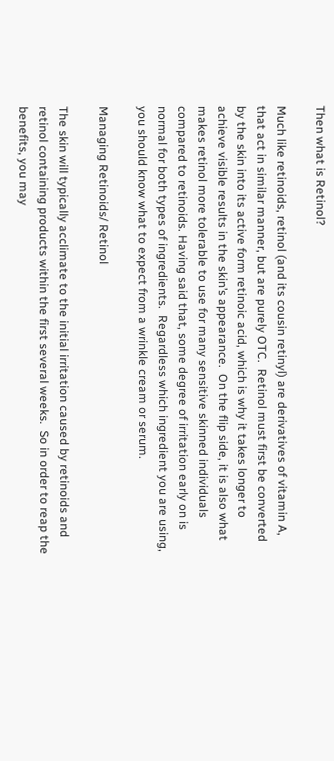Then what is Retinol?

Much like retinoids, retinol (and its cousin retinyl) are derivatives of vitamin A, that act in similar manner, but are purely OTC.  Retinol must first be converted by the skin into its active form retinoic acid, which is why it takes longer to achieve visible results in the skin’s appearance.  On the flip side, it is also what makes retinol more tolerable to use for many sensitive skinned individuals compared to retinoids. Having said that, some degree of irritation early on is normal for both types of ingredients.  Regardless which ingredient you are using, you should know what to expect from a wrinkle cream or serum.

Managing Retinoids/ Retinol

The skin will typically acclimate to the initial irritation caused by retinoids and retinol containing products within the first several weeks.  So in order to reap the benefits, you may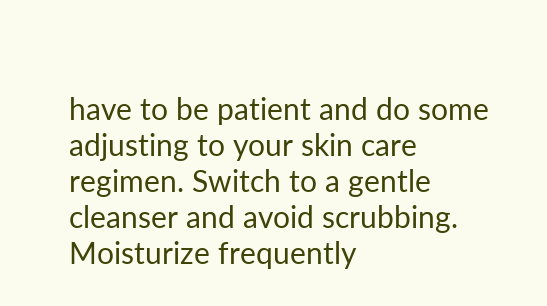have to be patient and do some adjusting to your skin care regimen. Switch to a gentle cleanser and avoid scrubbing.  Moisturize frequently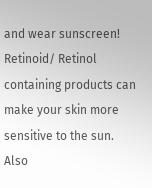and wear sunscreen! Retinoid/ Retinol containing products can make your skin more sensitive to the sun.  Also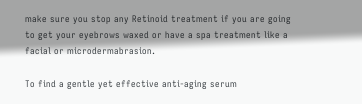make sure you stop any Retinoid treatment if you are going to get your eyebrows waxed or have a spa treatment like a facial or microdermabrasion.

To find a gentle yet effective anti-aging serum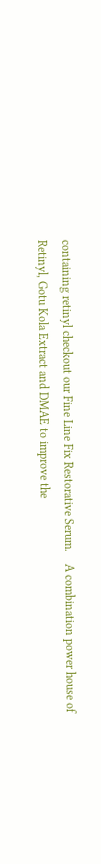containing retinyl checkout our Fine Line Fix Restorative Serum.    A combination power house of Retinyl, Gotu Kola Extract and DMAE to improve the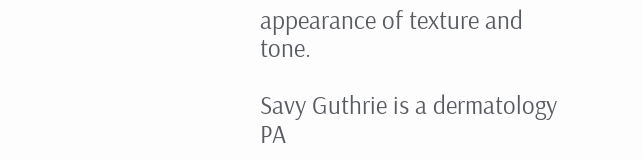appearance of texture and tone.

Savy Guthrie is a dermatology PA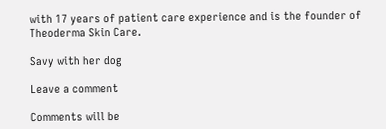with 17 years of patient care experience and is the founder of Theoderma Skin Care.

Savy with her dog

Leave a comment

Comments will be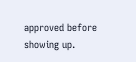approved before showing up.